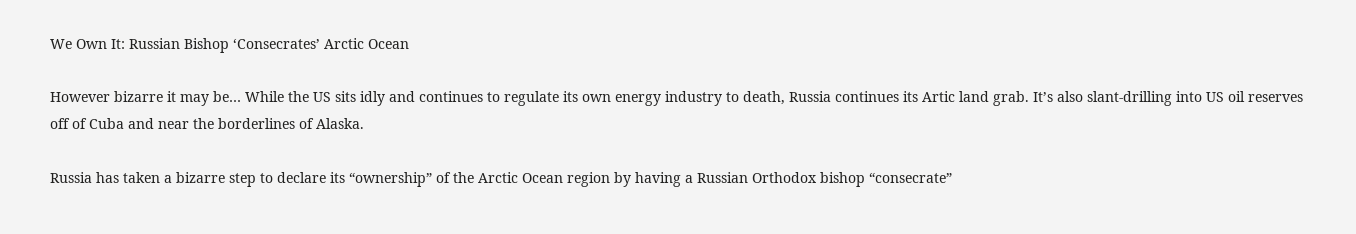We Own It: Russian Bishop ‘Consecrates’ Arctic Ocean

However bizarre it may be… While the US sits idly and continues to regulate its own energy industry to death, Russia continues its Artic land grab. It’s also slant-drilling into US oil reserves off of Cuba and near the borderlines of Alaska.

Russia has taken a bizarre step to declare its “ownership” of the Arctic Ocean region by having a Russian Orthodox bishop “consecrate”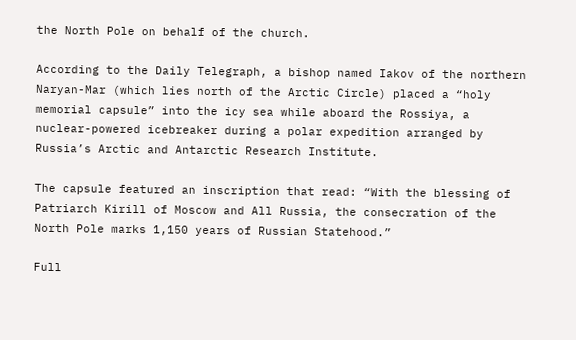the North Pole on behalf of the church.

According to the Daily Telegraph, a bishop named Iakov of the northern Naryan-Mar (which lies north of the Arctic Circle) placed a “holy memorial capsule” into the icy sea while aboard the Rossiya, a nuclear-powered icebreaker during a polar expedition arranged by Russia’s Arctic and Antarctic Research Institute.

The capsule featured an inscription that read: “With the blessing of Patriarch Kirill of Moscow and All Russia, the consecration of the North Pole marks 1,150 years of Russian Statehood.”

Full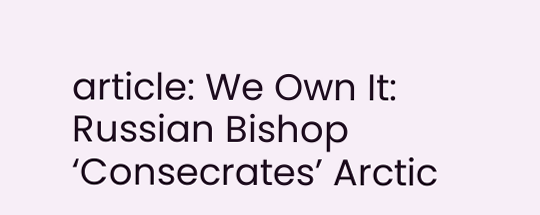article: We Own It: Russian Bishop ‘Consecrates’ Arctic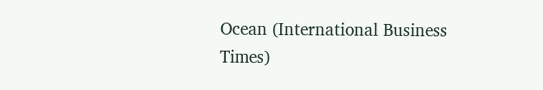Ocean (International Business Times)